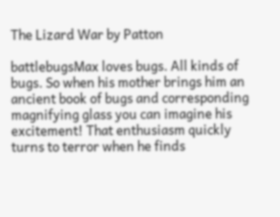The Lizard War by Patton

battlebugsMax loves bugs. All kinds of bugs. So when his mother brings him an ancient book of bugs and corresponding magnifying glass you can imagine his excitement! That enthusiasm quickly turns to terror when he finds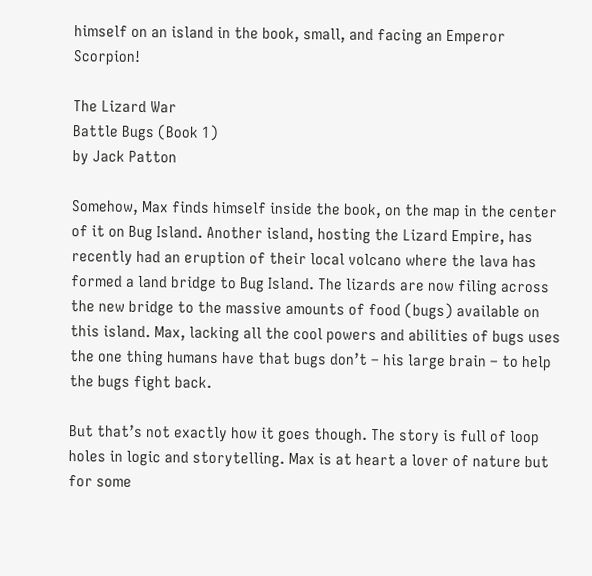himself on an island in the book, small, and facing an Emperor Scorpion!

The Lizard War
Battle Bugs (Book 1)
by Jack Patton

Somehow, Max finds himself inside the book, on the map in the center of it on Bug Island. Another island, hosting the Lizard Empire, has recently had an eruption of their local volcano where the lava has formed a land bridge to Bug Island. The lizards are now filing across the new bridge to the massive amounts of food (bugs) available on this island. Max, lacking all the cool powers and abilities of bugs uses the one thing humans have that bugs don’t – his large brain – to help the bugs fight back.

But that’s not exactly how it goes though. The story is full of loop holes in logic and storytelling. Max is at heart a lover of nature but for some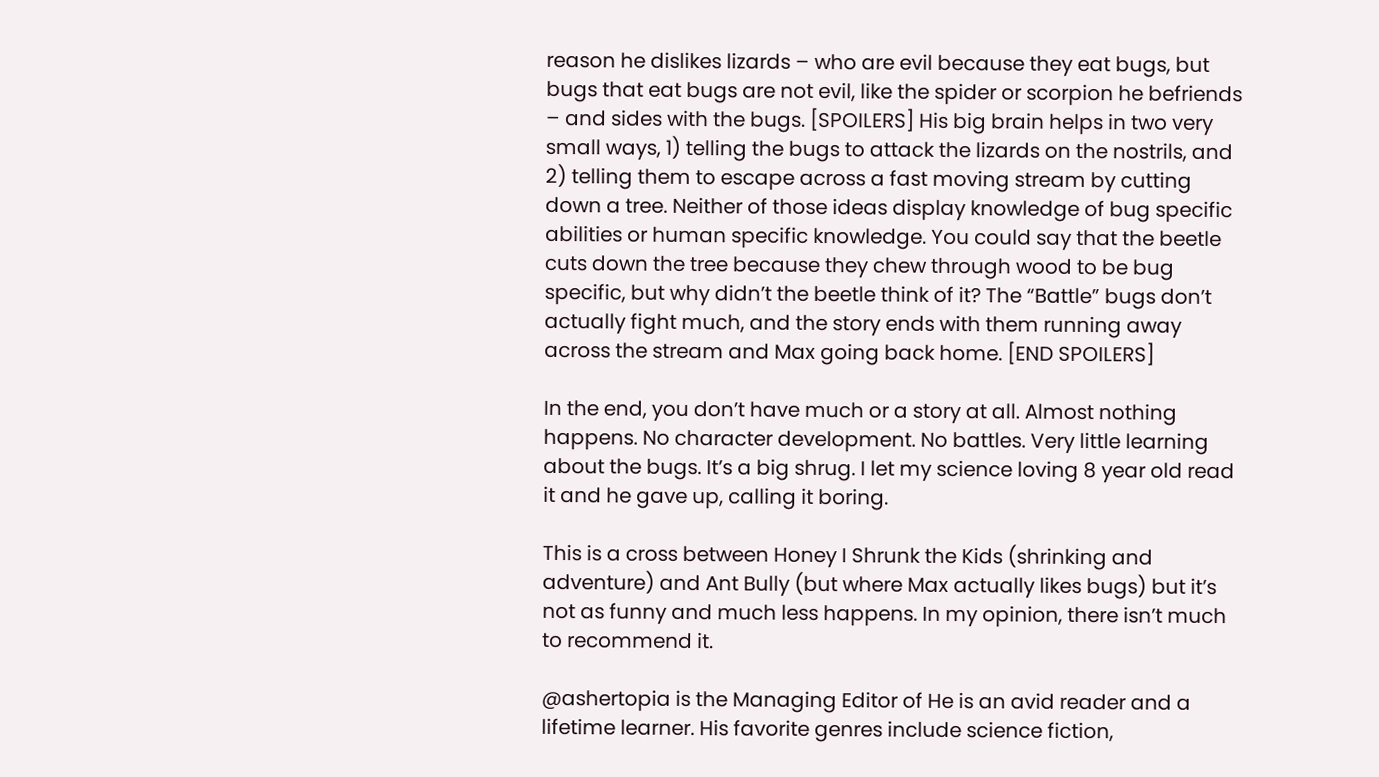reason he dislikes lizards – who are evil because they eat bugs, but bugs that eat bugs are not evil, like the spider or scorpion he befriends – and sides with the bugs. [SPOILERS] His big brain helps in two very small ways, 1) telling the bugs to attack the lizards on the nostrils, and 2) telling them to escape across a fast moving stream by cutting down a tree. Neither of those ideas display knowledge of bug specific abilities or human specific knowledge. You could say that the beetle cuts down the tree because they chew through wood to be bug specific, but why didn’t the beetle think of it? The “Battle” bugs don’t actually fight much, and the story ends with them running away across the stream and Max going back home. [END SPOILERS]

In the end, you don’t have much or a story at all. Almost nothing happens. No character development. No battles. Very little learning about the bugs. It’s a big shrug. I let my science loving 8 year old read it and he gave up, calling it boring.

This is a cross between Honey I Shrunk the Kids (shrinking and adventure) and Ant Bully (but where Max actually likes bugs) but it’s not as funny and much less happens. In my opinion, there isn’t much to recommend it.

@ashertopia is the Managing Editor of He is an avid reader and a lifetime learner. His favorite genres include science fiction,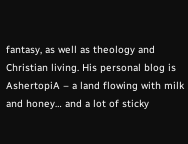fantasy, as well as theology and Christian living. His personal blog is AshertopiA – a land flowing with milk and honey… and a lot of sticky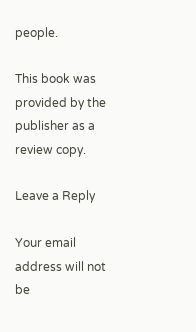people.

This book was provided by the publisher as a review copy.

Leave a Reply

Your email address will not be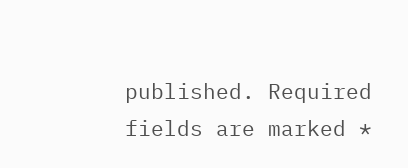published. Required fields are marked *